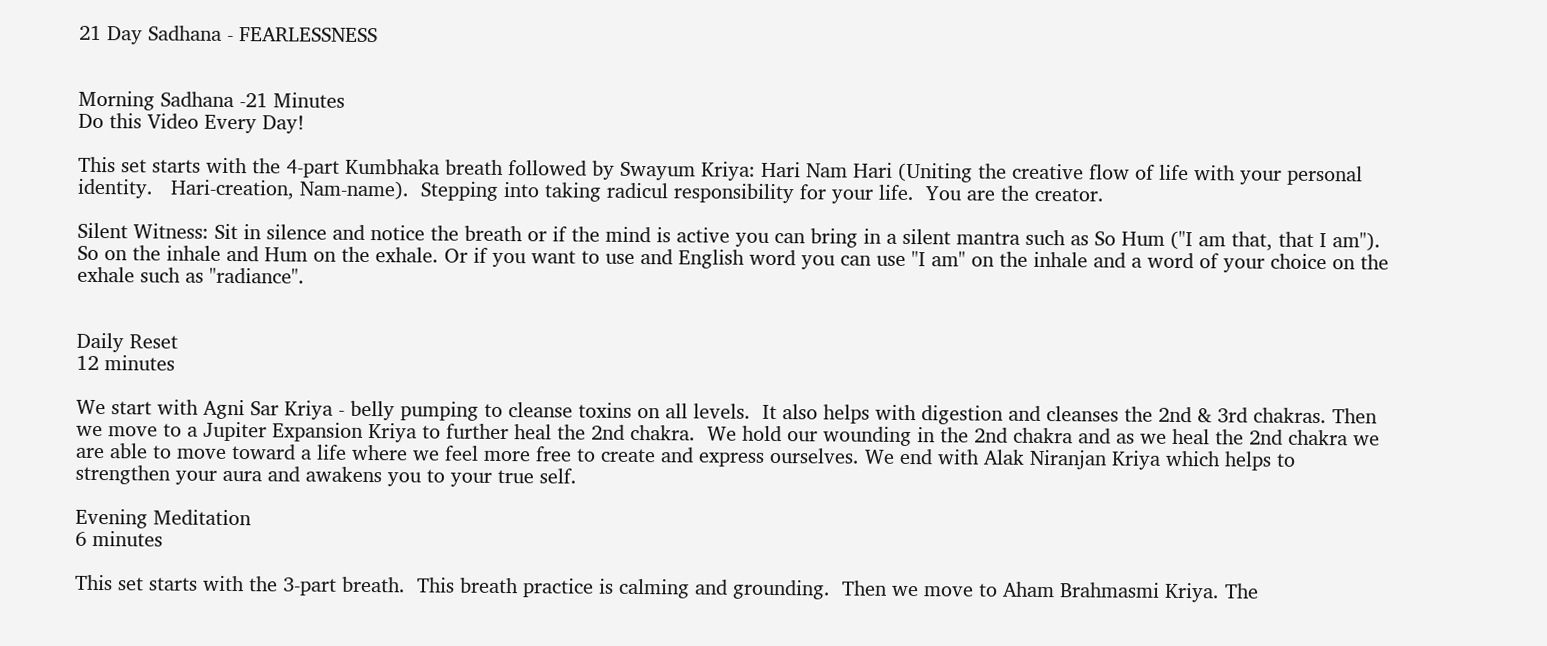21 Day Sadhana - FEARLESSNESS


Morning Sadhana -21 Minutes
Do this Video Every Day!

This set starts with the 4-part Kumbhaka breath followed by Swayum Kriya: Hari Nam Hari (Uniting the creative flow of life with your personal identity.   Hari-creation, Nam-name).  Stepping into taking radicul responsibility for your life.  You are the creator.

Silent Witness: Sit in silence and notice the breath or if the mind is active you can bring in a silent mantra such as So Hum ("I am that, that I am"). So on the inhale and Hum on the exhale. Or if you want to use and English word you can use "I am" on the inhale and a word of your choice on the exhale such as "radiance".


Daily Reset
12 minutes

We start with Agni Sar Kriya - belly pumping to cleanse toxins on all levels.  It also helps with digestion and cleanses the 2nd & 3rd chakras. Then we move to a Jupiter Expansion Kriya to further heal the 2nd chakra.  We hold our wounding in the 2nd chakra and as we heal the 2nd chakra we are able to move toward a life where we feel more free to create and express ourselves. We end with Alak Niranjan Kriya which helps to strengthen your aura and awakens you to your true self.

Evening Meditation
6 minutes

This set starts with the 3-part breath.  This breath practice is calming and grounding.  Then we move to Aham Brahmasmi Kriya. The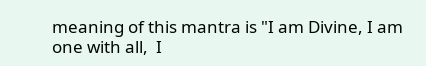meaning of this mantra is "I am Divine, I am one with all,  I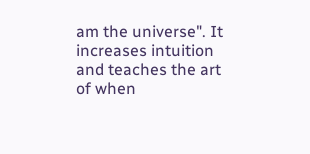am the universe". It increases intuition and teaches the art of when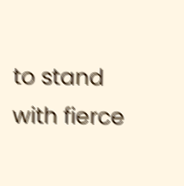to stand with fierce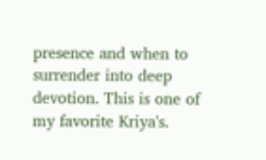presence and when to surrender into deep devotion. This is one of my favorite Kriya's.